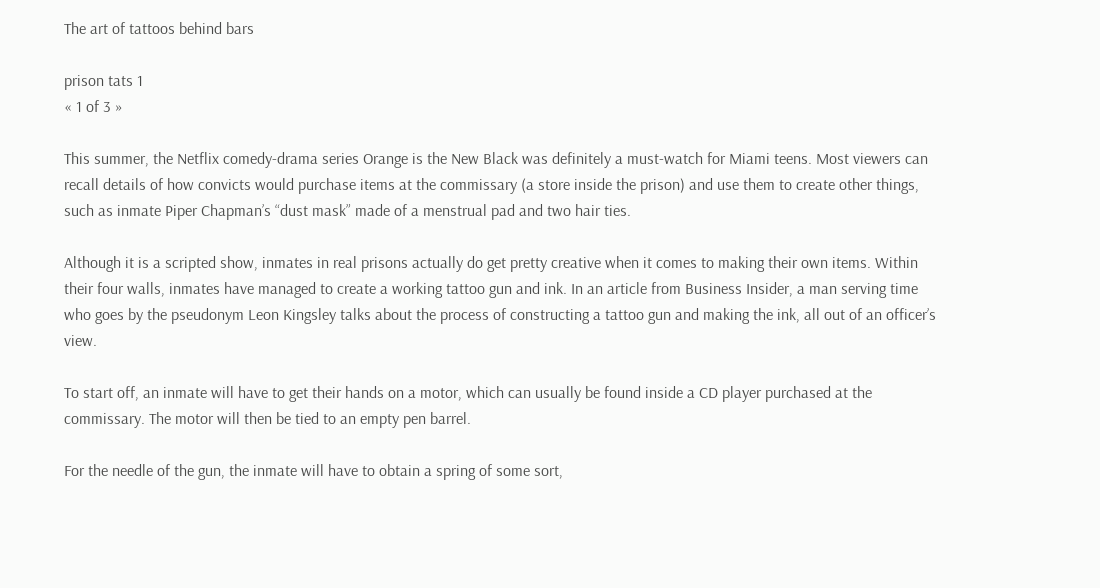The art of tattoos behind bars

prison tats 1
« 1 of 3 »

This summer, the Netflix comedy-drama series Orange is the New Black was definitely a must-watch for Miami teens. Most viewers can recall details of how convicts would purchase items at the commissary (a store inside the prison) and use them to create other things, such as inmate Piper Chapman’s “dust mask” made of a menstrual pad and two hair ties.

Although it is a scripted show, inmates in real prisons actually do get pretty creative when it comes to making their own items. Within their four walls, inmates have managed to create a working tattoo gun and ink. In an article from Business Insider, a man serving time who goes by the pseudonym Leon Kingsley talks about the process of constructing a tattoo gun and making the ink, all out of an officer’s view.

To start off, an inmate will have to get their hands on a motor, which can usually be found inside a CD player purchased at the commissary. The motor will then be tied to an empty pen barrel.

For the needle of the gun, the inmate will have to obtain a spring of some sort,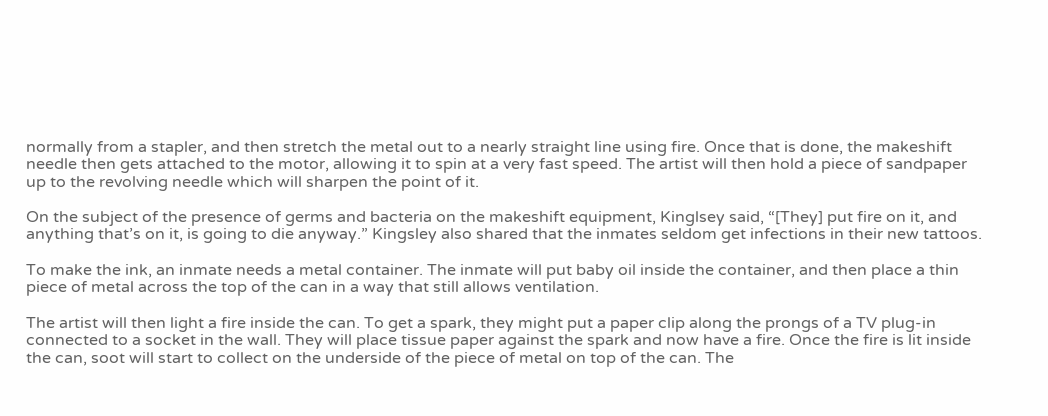normally from a stapler, and then stretch the metal out to a nearly straight line using fire. Once that is done, the makeshift needle then gets attached to the motor, allowing it to spin at a very fast speed. The artist will then hold a piece of sandpaper up to the revolving needle which will sharpen the point of it.

On the subject of the presence of germs and bacteria on the makeshift equipment, Kinglsey said, “[They] put fire on it, and anything that’s on it, is going to die anyway.” Kingsley also shared that the inmates seldom get infections in their new tattoos.

To make the ink, an inmate needs a metal container. The inmate will put baby oil inside the container, and then place a thin piece of metal across the top of the can in a way that still allows ventilation.

The artist will then light a fire inside the can. To get a spark, they might put a paper clip along the prongs of a TV plug-in connected to a socket in the wall. They will place tissue paper against the spark and now have a fire. Once the fire is lit inside the can, soot will start to collect on the underside of the piece of metal on top of the can. The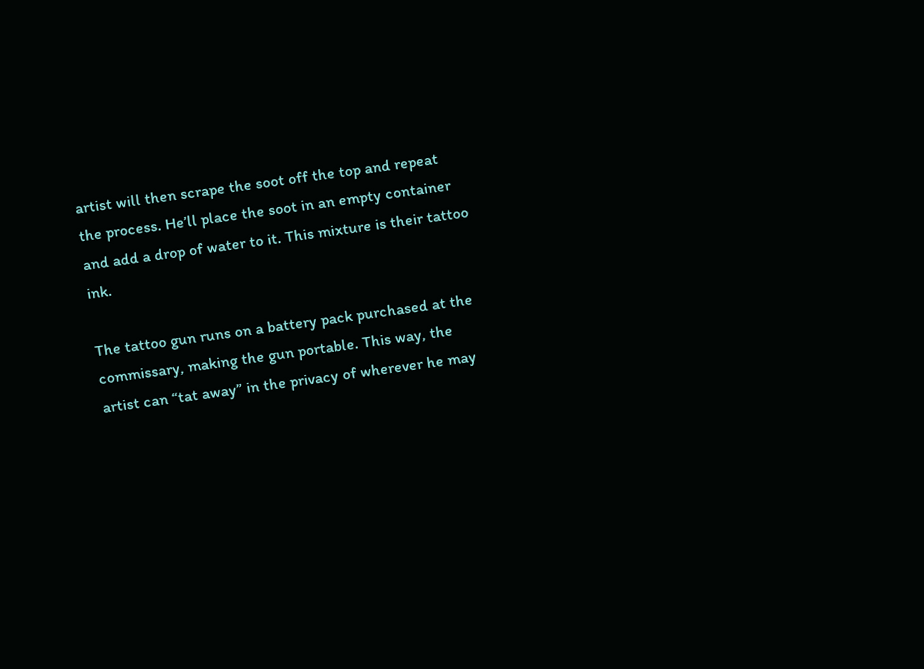artist will then scrape the soot off the top and repeat the process. He’ll place the soot in an empty container and add a drop of water to it. This mixture is their tattoo ink.

The tattoo gun runs on a battery pack purchased at the commissary, making the gun portable. This way, the artist can “tat away” in the privacy of wherever he may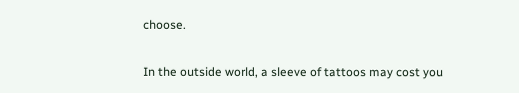choose.

In the outside world, a sleeve of tattoos may cost you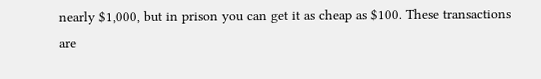nearly $1,000, but in prison you can get it as cheap as $100. These transactions are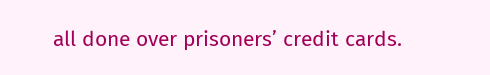all done over prisoners’ credit cards.